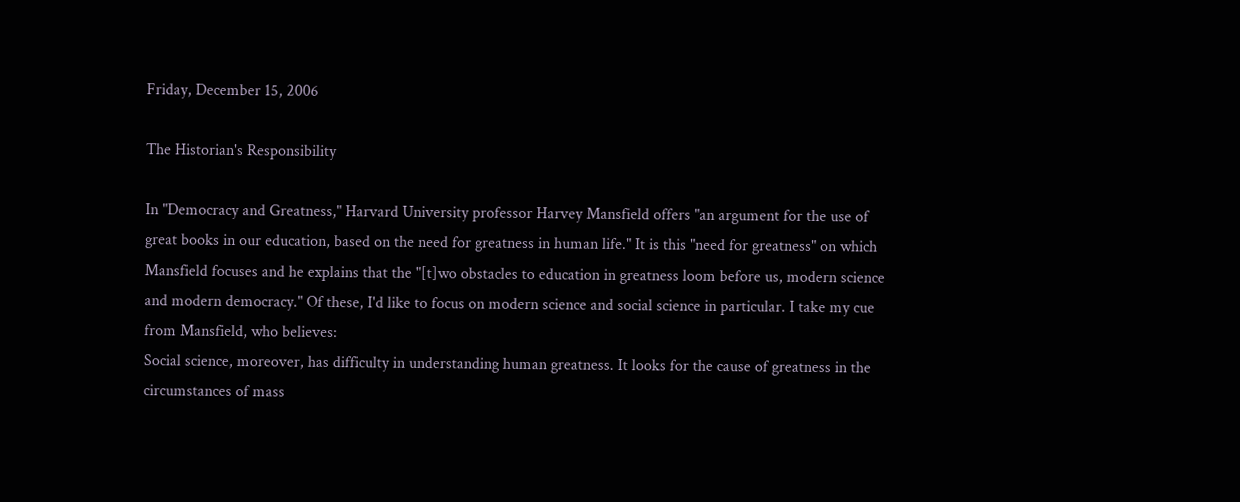Friday, December 15, 2006

The Historian's Responsibility

In "Democracy and Greatness," Harvard University professor Harvey Mansfield offers "an argument for the use of great books in our education, based on the need for greatness in human life." It is this "need for greatness" on which Mansfield focuses and he explains that the "[t]wo obstacles to education in greatness loom before us, modern science and modern democracy." Of these, I'd like to focus on modern science and social science in particular. I take my cue from Mansfield, who believes:
Social science, moreover, has difficulty in understanding human greatness. It looks for the cause of greatness in the circumstances of mass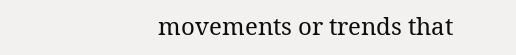movements or trends that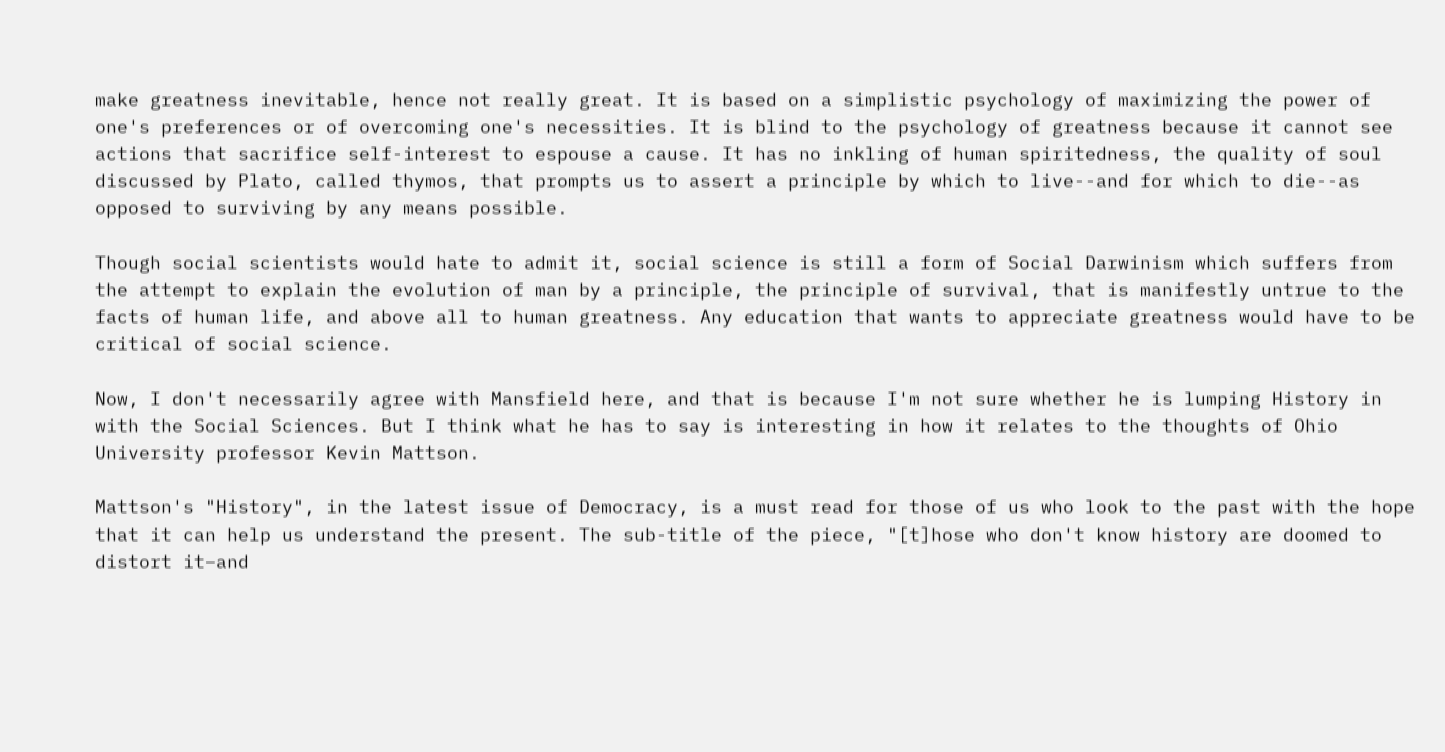make greatness inevitable, hence not really great. It is based on a simplistic psychology of maximizing the power of one's preferences or of overcoming one's necessities. It is blind to the psychology of greatness because it cannot see actions that sacrifice self-interest to espouse a cause. It has no inkling of human spiritedness, the quality of soul discussed by Plato, called thymos, that prompts us to assert a principle by which to live--and for which to die--as opposed to surviving by any means possible.

Though social scientists would hate to admit it, social science is still a form of Social Darwinism which suffers from the attempt to explain the evolution of man by a principle, the principle of survival, that is manifestly untrue to the facts of human life, and above all to human greatness. Any education that wants to appreciate greatness would have to be critical of social science.

Now, I don't necessarily agree with Mansfield here, and that is because I'm not sure whether he is lumping History in with the Social Sciences. But I think what he has to say is interesting in how it relates to the thoughts of Ohio University professor Kevin Mattson.

Mattson's "History", in the latest issue of Democracy, is a must read for those of us who look to the past with the hope that it can help us understand the present. The sub-title of the piece, "[t]hose who don't know history are doomed to distort it–and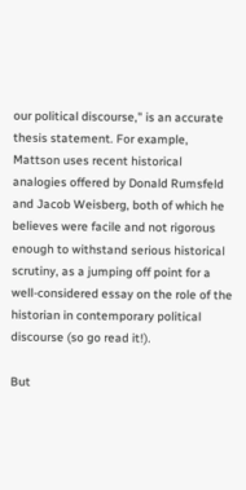our political discourse," is an accurate thesis statement. For example, Mattson uses recent historical analogies offered by Donald Rumsfeld and Jacob Weisberg, both of which he believes were facile and not rigorous enough to withstand serious historical scrutiny, as a jumping off point for a well-considered essay on the role of the historian in contemporary political discourse (so go read it!).

But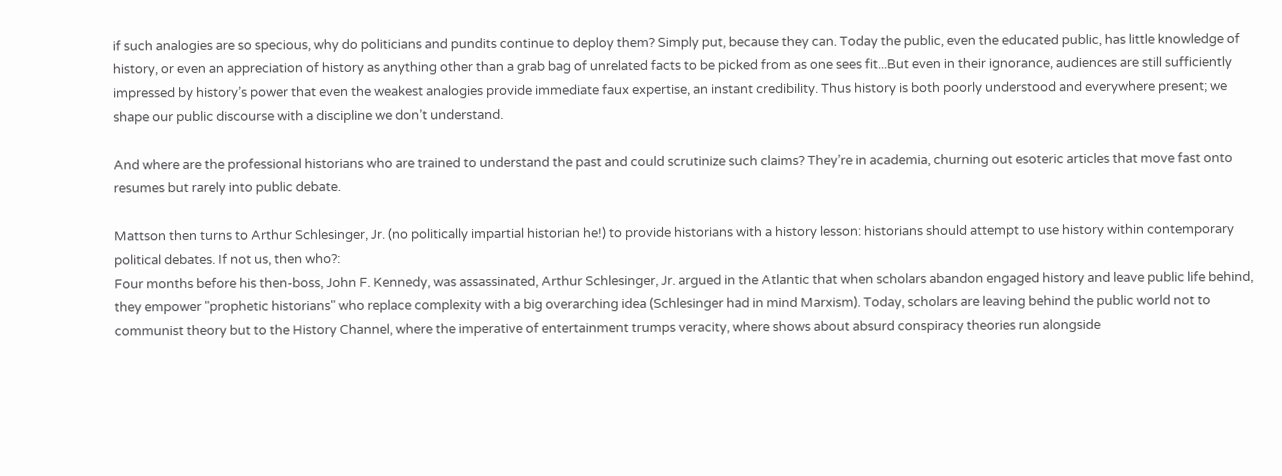if such analogies are so specious, why do politicians and pundits continue to deploy them? Simply put, because they can. Today the public, even the educated public, has little knowledge of history, or even an appreciation of history as anything other than a grab bag of unrelated facts to be picked from as one sees fit...But even in their ignorance, audiences are still sufficiently impressed by history’s power that even the weakest analogies provide immediate faux expertise, an instant credibility. Thus history is both poorly understood and everywhere present; we shape our public discourse with a discipline we don’t understand.

And where are the professional historians who are trained to understand the past and could scrutinize such claims? They’re in academia, churning out esoteric articles that move fast onto resumes but rarely into public debate.

Mattson then turns to Arthur Schlesinger, Jr. (no politically impartial historian he!) to provide historians with a history lesson: historians should attempt to use history within contemporary political debates. If not us, then who?:
Four months before his then-boss, John F. Kennedy, was assassinated, Arthur Schlesinger, Jr. argued in the Atlantic that when scholars abandon engaged history and leave public life behind, they empower "prophetic historians" who replace complexity with a big overarching idea (Schlesinger had in mind Marxism). Today, scholars are leaving behind the public world not to communist theory but to the History Channel, where the imperative of entertainment trumps veracity, where shows about absurd conspiracy theories run alongside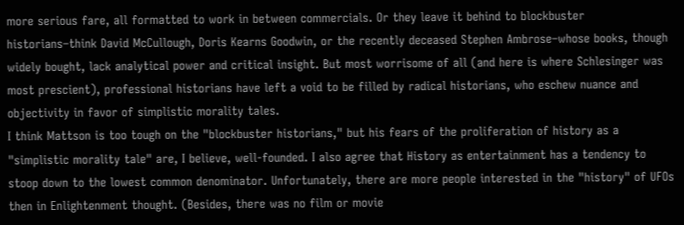more serious fare, all formatted to work in between commercials. Or they leave it behind to blockbuster historians–think David McCullough, Doris Kearns Goodwin, or the recently deceased Stephen Ambrose–whose books, though widely bought, lack analytical power and critical insight. But most worrisome of all (and here is where Schlesinger was most prescient), professional historians have left a void to be filled by radical historians, who eschew nuance and objectivity in favor of simplistic morality tales.
I think Mattson is too tough on the "blockbuster historians," but his fears of the proliferation of history as a "simplistic morality tale" are, I believe, well-founded. I also agree that History as entertainment has a tendency to stoop down to the lowest common denominator. Unfortunately, there are more people interested in the "history" of UFOs then in Enlightenment thought. (Besides, there was no film or movie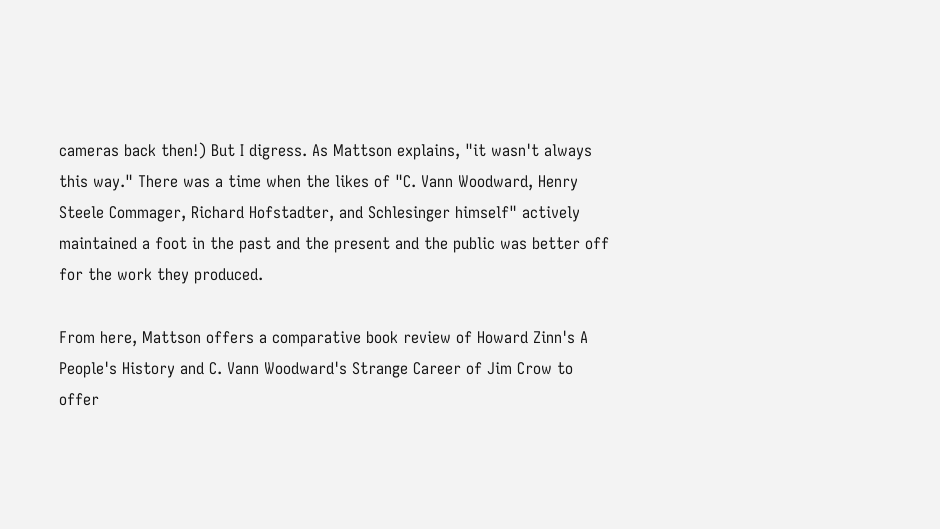cameras back then!) But I digress. As Mattson explains, "it wasn't always this way." There was a time when the likes of "C. Vann Woodward, Henry Steele Commager, Richard Hofstadter, and Schlesinger himself" actively maintained a foot in the past and the present and the public was better off for the work they produced.

From here, Mattson offers a comparative book review of Howard Zinn's A People's History and C. Vann Woodward's Strange Career of Jim Crow to offer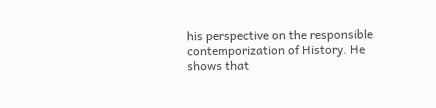his perspective on the responsible contemporization of History. He shows that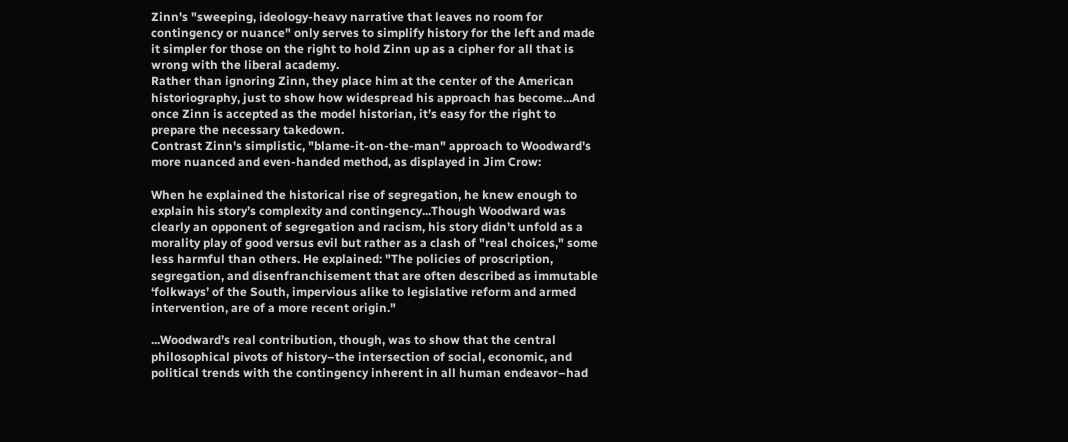Zinn's "sweeping, ideology-heavy narrative that leaves no room for contingency or nuance" only serves to simplify history for the left and made it simpler for those on the right to hold Zinn up as a cipher for all that is wrong with the liberal academy.
Rather than ignoring Zinn, they place him at the center of the American historiography, just to show how widespread his approach has become...And once Zinn is accepted as the model historian, it’s easy for the right to prepare the necessary takedown.
Contrast Zinn's simplistic, "blame-it-on-the-man" approach to Woodward's more nuanced and even-handed method, as displayed in Jim Crow:

When he explained the historical rise of segregation, he knew enough to explain his story’s complexity and contingency...Though Woodward was clearly an opponent of segregation and racism, his story didn’t unfold as a morality play of good versus evil but rather as a clash of "real choices," some less harmful than others. He explained: "The policies of proscription, segregation, and disenfranchisement that are often described as immutable ‘folkways’ of the South, impervious alike to legislative reform and armed intervention, are of a more recent origin."

...Woodward’s real contribution, though, was to show that the central philosophical pivots of history–the intersection of social, economic, and political trends with the contingency inherent in all human endeavor–had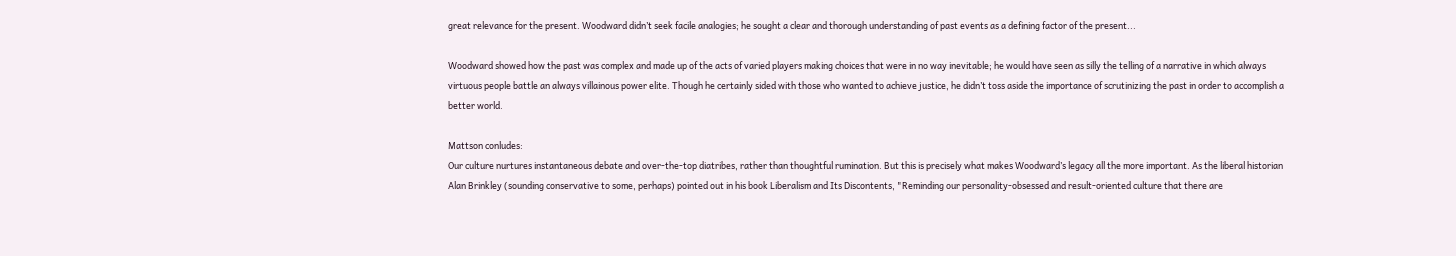great relevance for the present. Woodward didn’t seek facile analogies; he sought a clear and thorough understanding of past events as a defining factor of the present...

Woodward showed how the past was complex and made up of the acts of varied players making choices that were in no way inevitable; he would have seen as silly the telling of a narrative in which always virtuous people battle an always villainous power elite. Though he certainly sided with those who wanted to achieve justice, he didn’t toss aside the importance of scrutinizing the past in order to accomplish a better world.

Mattson conludes:
Our culture nurtures instantaneous debate and over-the-top diatribes, rather than thoughtful rumination. But this is precisely what makes Woodward’s legacy all the more important. As the liberal historian Alan Brinkley (sounding conservative to some, perhaps) pointed out in his book Liberalism and Its Discontents, "Reminding our personality-obsessed and result-oriented culture that there are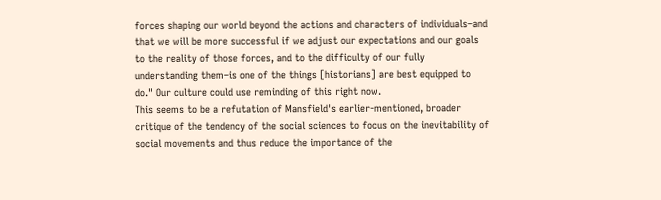forces shaping our world beyond the actions and characters of individuals–and that we will be more successful if we adjust our expectations and our goals to the reality of those forces, and to the difficulty of our fully understanding them–is one of the things [historians] are best equipped to do." Our culture could use reminding of this right now.
This seems to be a refutation of Mansfield's earlier-mentioned, broader critique of the tendency of the social sciences to focus on the inevitability of social movements and thus reduce the importance of the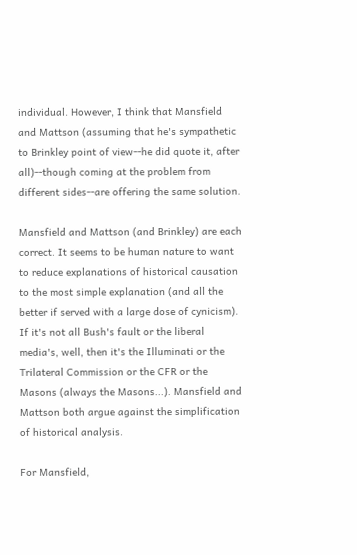individual. However, I think that Mansfield and Mattson (assuming that he's sympathetic to Brinkley point of view--he did quote it, after all)--though coming at the problem from different sides--are offering the same solution.

Mansfield and Mattson (and Brinkley) are each correct. It seems to be human nature to want to reduce explanations of historical causation to the most simple explanation (and all the better if served with a large dose of cynicism). If it's not all Bush's fault or the liberal media's, well, then it's the Illuminati or the Trilateral Commission or the CFR or the Masons (always the Masons...). Mansfield and Mattson both argue against the simplification of historical analysis.

For Mansfield,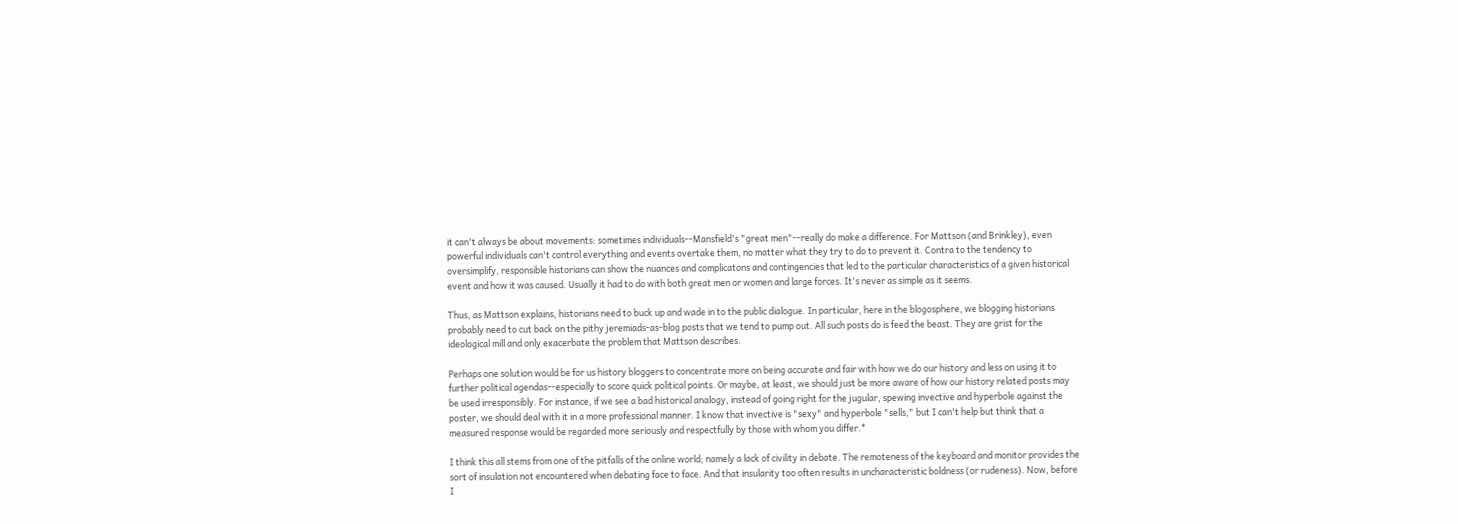it can't always be about movements: sometimes individuals--Mansfield's "great men"--really do make a difference. For Mattson (and Brinkley), even powerful individuals can't control everything and events overtake them, no matter what they try to do to prevent it. Contra to the tendency to oversimplify, responsible historians can show the nuances and complicatons and contingencies that led to the particular characteristics of a given historical event and how it was caused. Usually it had to do with both great men or women and large forces. It's never as simple as it seems.

Thus, as Mattson explains, historians need to buck up and wade in to the public dialogue. In particular, here in the blogosphere, we blogging historians probably need to cut back on the pithy jeremiads-as-blog posts that we tend to pump out. All such posts do is feed the beast. They are grist for the ideological mill and only exacerbate the problem that Mattson describes.

Perhaps one solution would be for us history bloggers to concentrate more on being accurate and fair with how we do our history and less on using it to further political agendas--especially to score quick political points. Or maybe, at least, we should just be more aware of how our history related posts may be used irresponsibly. For instance, if we see a bad historical analogy, instead of going right for the jugular, spewing invective and hyperbole against the poster, we should deal with it in a more professional manner. I know that invective is "sexy" and hyperbole "sells," but I can't help but think that a measured response would be regarded more seriously and respectfully by those with whom you differ.*

I think this all stems from one of the pitfalls of the online world; namely a lack of civility in debate. The remoteness of the keyboard and monitor provides the sort of insulation not encountered when debating face to face. And that insularity too often results in uncharacteristic boldness (or rudeness). Now, before I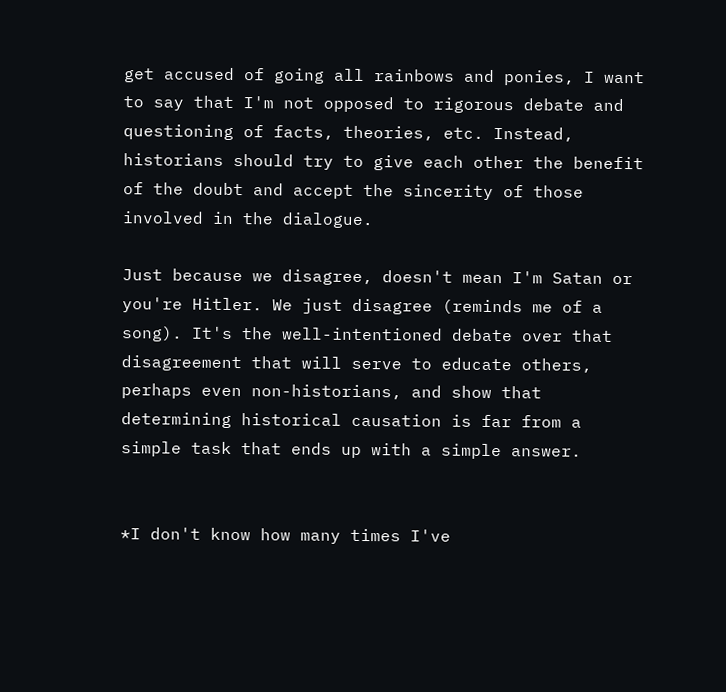get accused of going all rainbows and ponies, I want to say that I'm not opposed to rigorous debate and questioning of facts, theories, etc. Instead, historians should try to give each other the benefit of the doubt and accept the sincerity of those involved in the dialogue.

Just because we disagree, doesn't mean I'm Satan or you're Hitler. We just disagree (reminds me of a song). It's the well-intentioned debate over that disagreement that will serve to educate others, perhaps even non-historians, and show that determining historical causation is far from a simple task that ends up with a simple answer.


*I don't know how many times I've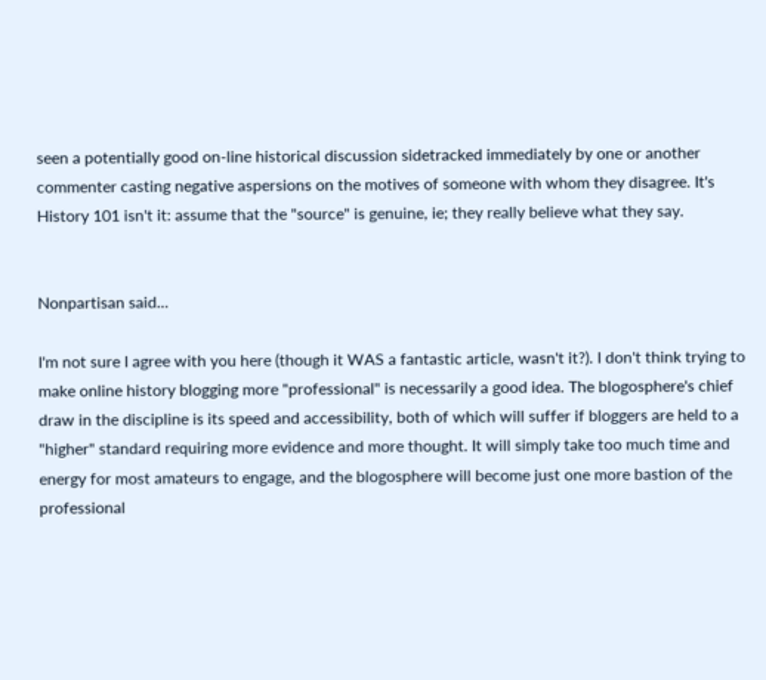seen a potentially good on-line historical discussion sidetracked immediately by one or another commenter casting negative aspersions on the motives of someone with whom they disagree. It's History 101 isn't it: assume that the "source" is genuine, ie; they really believe what they say.


Nonpartisan said...

I'm not sure I agree with you here (though it WAS a fantastic article, wasn't it?). I don't think trying to make online history blogging more "professional" is necessarily a good idea. The blogosphere's chief draw in the discipline is its speed and accessibility, both of which will suffer if bloggers are held to a "higher" standard requiring more evidence and more thought. It will simply take too much time and energy for most amateurs to engage, and the blogosphere will become just one more bastion of the professional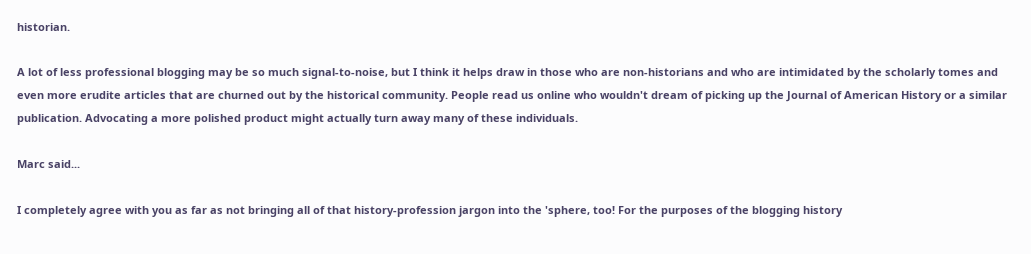historian.

A lot of less professional blogging may be so much signal-to-noise, but I think it helps draw in those who are non-historians and who are intimidated by the scholarly tomes and even more erudite articles that are churned out by the historical community. People read us online who wouldn't dream of picking up the Journal of American History or a similar publication. Advocating a more polished product might actually turn away many of these individuals.

Marc said...

I completely agree with you as far as not bringing all of that history-profession jargon into the 'sphere, too! For the purposes of the blogging history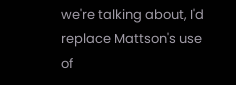we're talking about, I'd replace Mattson's use of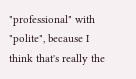"professional" with "polite", because I think that's really the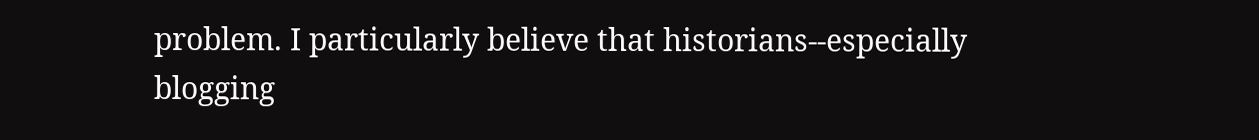problem. I particularly believe that historians--especially blogging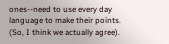ones--need to use every day language to make their points. (So, I think we actually agree).